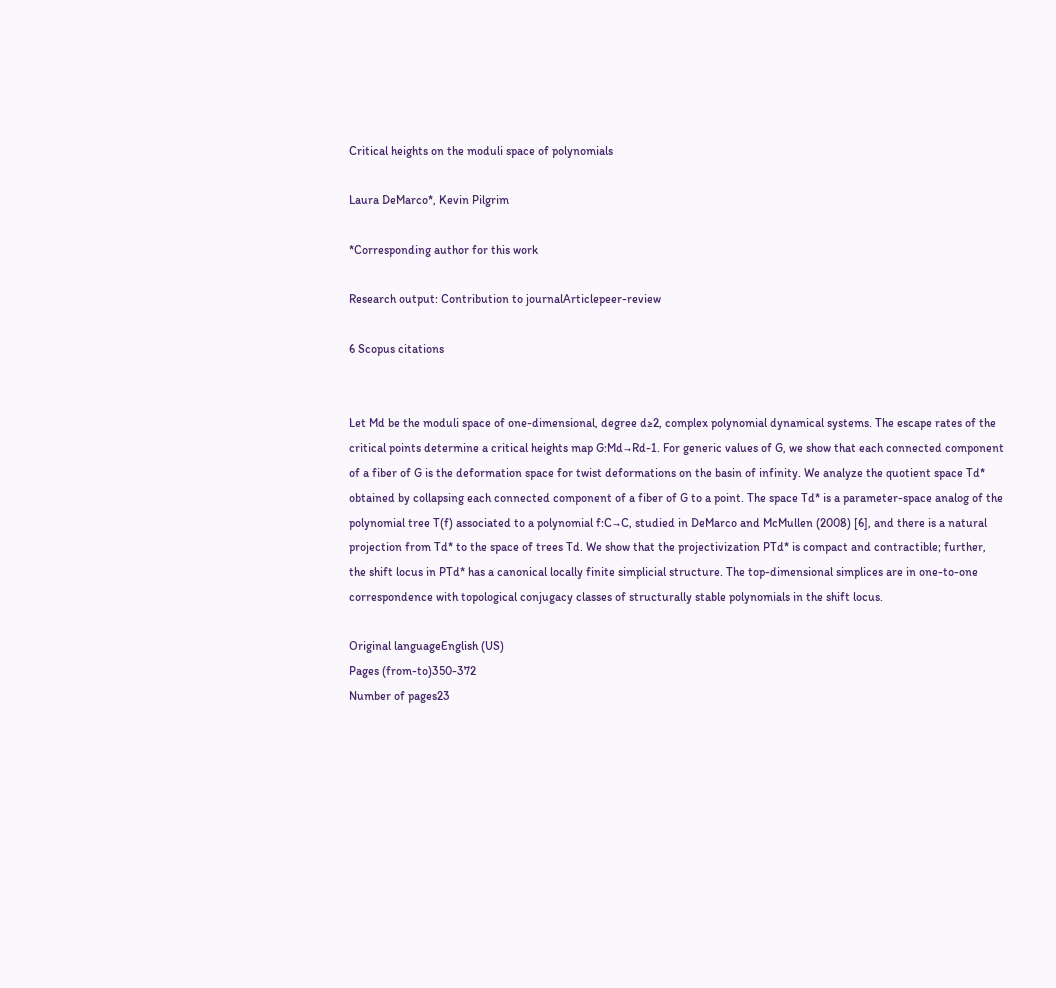Critical heights on the moduli space of polynomials

Laura DeMarco*, Kevin Pilgrim

*Corresponding author for this work

Research output: Contribution to journalArticlepeer-review

6 Scopus citations


Let Md be the moduli space of one-dimensional, degree d≥2, complex polynomial dynamical systems. The escape rates of the critical points determine a critical heights map G:Md→Rd-1. For generic values of G, we show that each connected component of a fiber of G is the deformation space for twist deformations on the basin of infinity. We analyze the quotient space Td* obtained by collapsing each connected component of a fiber of G to a point. The space Td* is a parameter-space analog of the polynomial tree T(f) associated to a polynomial f:C→C, studied in DeMarco and McMullen (2008) [6], and there is a natural projection from Td* to the space of trees Td. We show that the projectivization PTd* is compact and contractible; further, the shift locus in PTd* has a canonical locally finite simplicial structure. The top-dimensional simplices are in one-to-one correspondence with topological conjugacy classes of structurally stable polynomials in the shift locus.

Original languageEnglish (US)
Pages (from-to)350-372
Number of pages23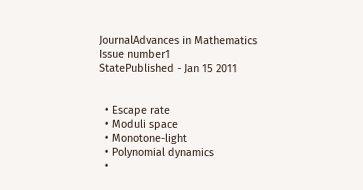JournalAdvances in Mathematics
Issue number1
StatePublished - Jan 15 2011


  • Escape rate
  • Moduli space
  • Monotone-light
  • Polynomial dynamics
  •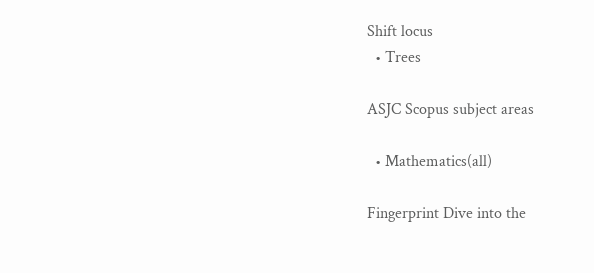Shift locus
  • Trees

ASJC Scopus subject areas

  • Mathematics(all)

Fingerprint Dive into the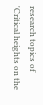research topics of 'Critical heights on the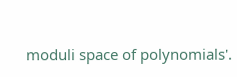moduli space of polynomials'.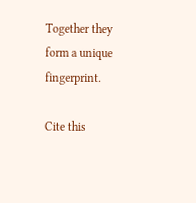Together they form a unique fingerprint.

Cite this